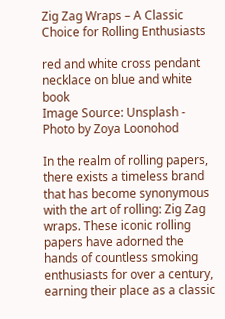Zig Zag Wraps – A Classic Choice for Rolling Enthusiasts

red and white cross pendant necklace on blue and white book
Image Source: Unsplash - Photo by Zoya Loonohod

In the realm of rolling papers, there exists a timeless brand that has become synonymous with the art of rolling: Zig Zag wraps. These iconic rolling papers have adorned the hands of countless smoking enthusiasts for over a century, earning their place as a classic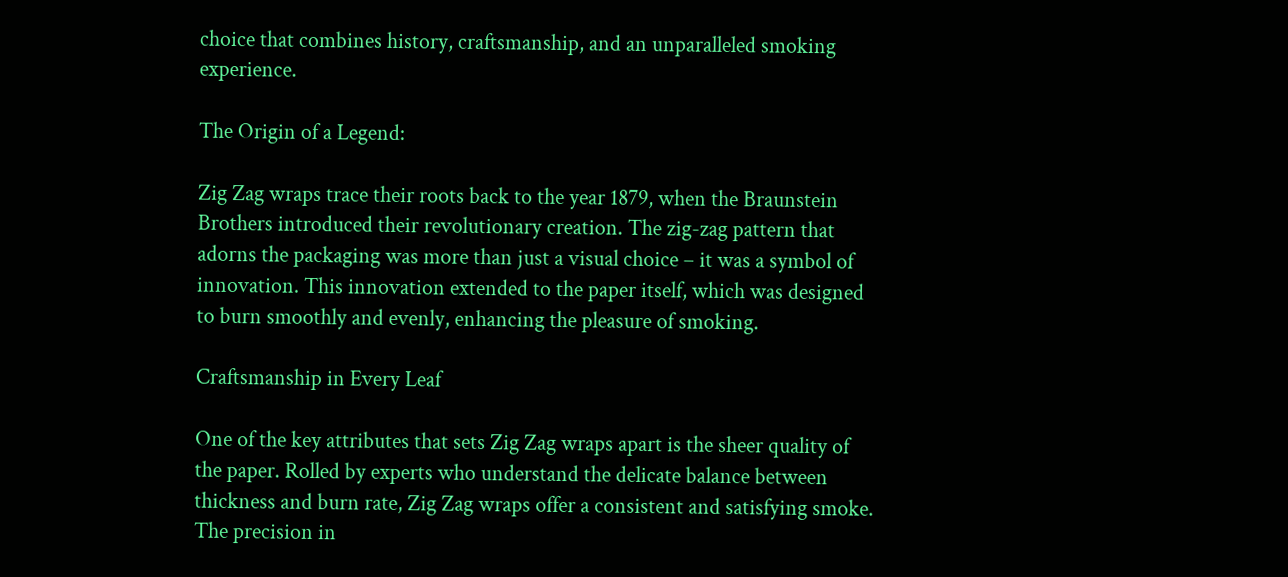choice that combines history, craftsmanship, and an unparalleled smoking experience.

The Origin of a Legend:

Zig Zag wraps trace their roots back to the year 1879, when the Braunstein Brothers introduced their revolutionary creation. The zig-zag pattern that adorns the packaging was more than just a visual choice – it was a symbol of innovation. This innovation extended to the paper itself, which was designed to burn smoothly and evenly, enhancing the pleasure of smoking.

Craftsmanship in Every Leaf

One of the key attributes that sets Zig Zag wraps apart is the sheer quality of the paper. Rolled by experts who understand the delicate balance between thickness and burn rate, Zig Zag wraps offer a consistent and satisfying smoke. The precision in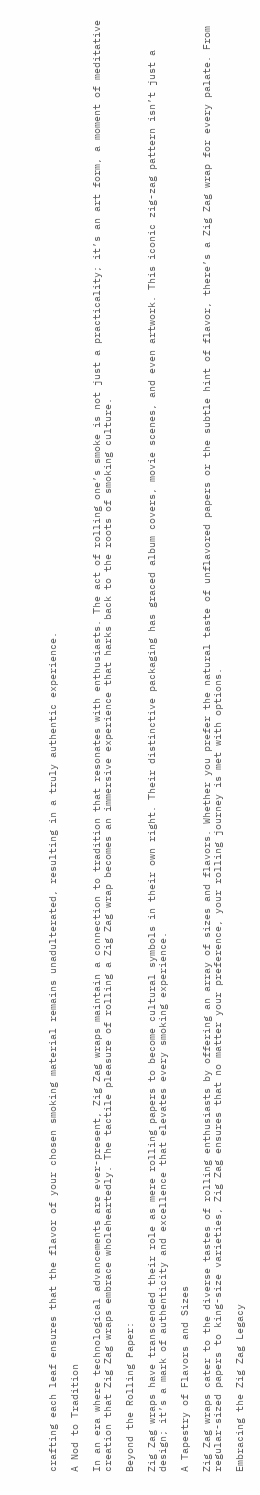crafting each leaf ensures that the flavor of your chosen smoking material remains unadulterated, resulting in a truly authentic experience.

A Nod to Tradition

In an era where technological advancements are ever-present, Zig Zag wraps maintain a connection to tradition that resonates with enthusiasts. The act of rolling one’s smoke is not just a practicality; it’s an art form, a moment of meditative creation that Zig Zag wraps embrace wholeheartedly. The tactile pleasure of rolling a Zig Zag wrap becomes an immersive experience that harks back to the roots of smoking culture.

Beyond the Rolling Paper:

Zig Zag wraps have transcended their role as mere rolling papers to become cultural symbols in their own right. Their distinctive packaging has graced album covers, movie scenes, and even artwork. This iconic zig-zag pattern isn’t just a design; it’s a mark of authenticity and excellence that elevates every smoking experience.

A Tapestry of Flavors and Sizes

Zig Zag wraps cater to the diverse tastes of rolling enthusiasts by offering an array of sizes and flavors. Whether you prefer the natural taste of unflavored papers or the subtle hint of flavor, there’s a Zig Zag wrap for every palate. From regular-sized papers to king-size varieties, Zig Zag ensures that no matter your preference, your rolling journey is met with options.

Embracing the Zig Zag Legacy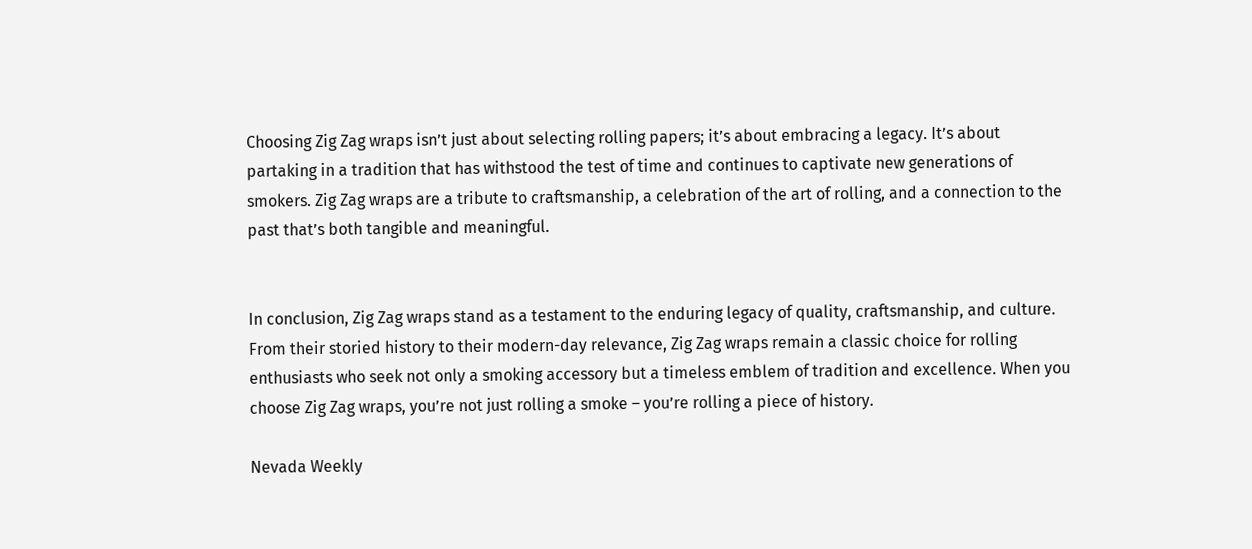Choosing Zig Zag wraps isn’t just about selecting rolling papers; it’s about embracing a legacy. It’s about partaking in a tradition that has withstood the test of time and continues to captivate new generations of smokers. Zig Zag wraps are a tribute to craftsmanship, a celebration of the art of rolling, and a connection to the past that’s both tangible and meaningful.


In conclusion, Zig Zag wraps stand as a testament to the enduring legacy of quality, craftsmanship, and culture. From their storied history to their modern-day relevance, Zig Zag wraps remain a classic choice for rolling enthusiasts who seek not only a smoking accessory but a timeless emblem of tradition and excellence. When you choose Zig Zag wraps, you’re not just rolling a smoke – you’re rolling a piece of history.

Nevada Weekly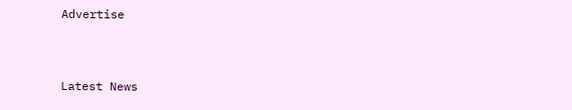Advertise


Latest News